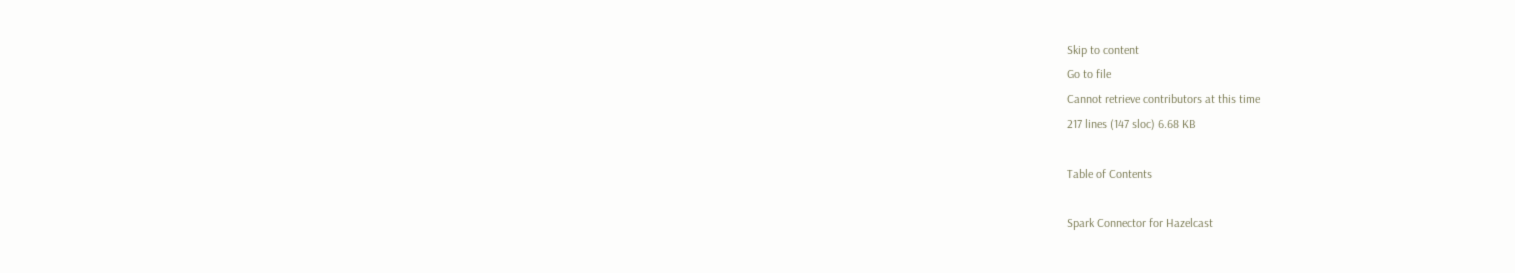Skip to content
Go to file
Cannot retrieve contributors at this time
217 lines (147 sloc) 6.68 KB

Table of Contents

Spark Connector for Hazelcast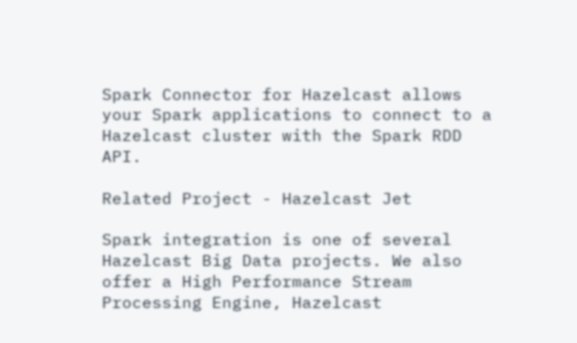Spark Connector for Hazelcast allows your Spark applications to connect to a Hazelcast cluster with the Spark RDD API.

Related Project - Hazelcast Jet

Spark integration is one of several Hazelcast Big Data projects. We also offer a High Performance Stream Processing Engine, Hazelcast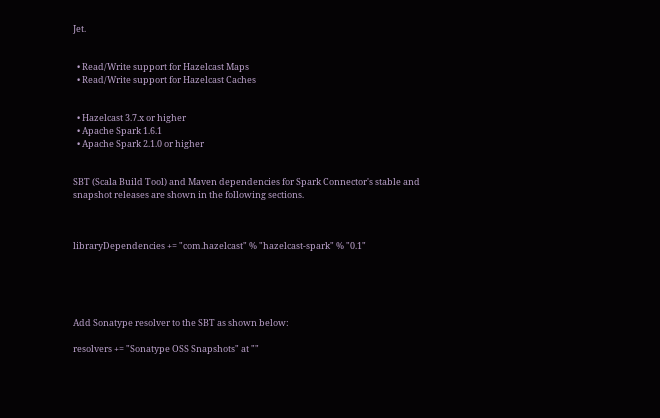Jet.


  • Read/Write support for Hazelcast Maps
  • Read/Write support for Hazelcast Caches


  • Hazelcast 3.7.x or higher
  • Apache Spark 1.6.1
  • Apache Spark 2.1.0 or higher


SBT (Scala Build Tool) and Maven dependencies for Spark Connector's stable and snapshot releases are shown in the following sections.



libraryDependencies += "com.hazelcast" % "hazelcast-spark" % "0.1"





Add Sonatype resolver to the SBT as shown below:

resolvers += "Sonatype OSS Snapshots" at ""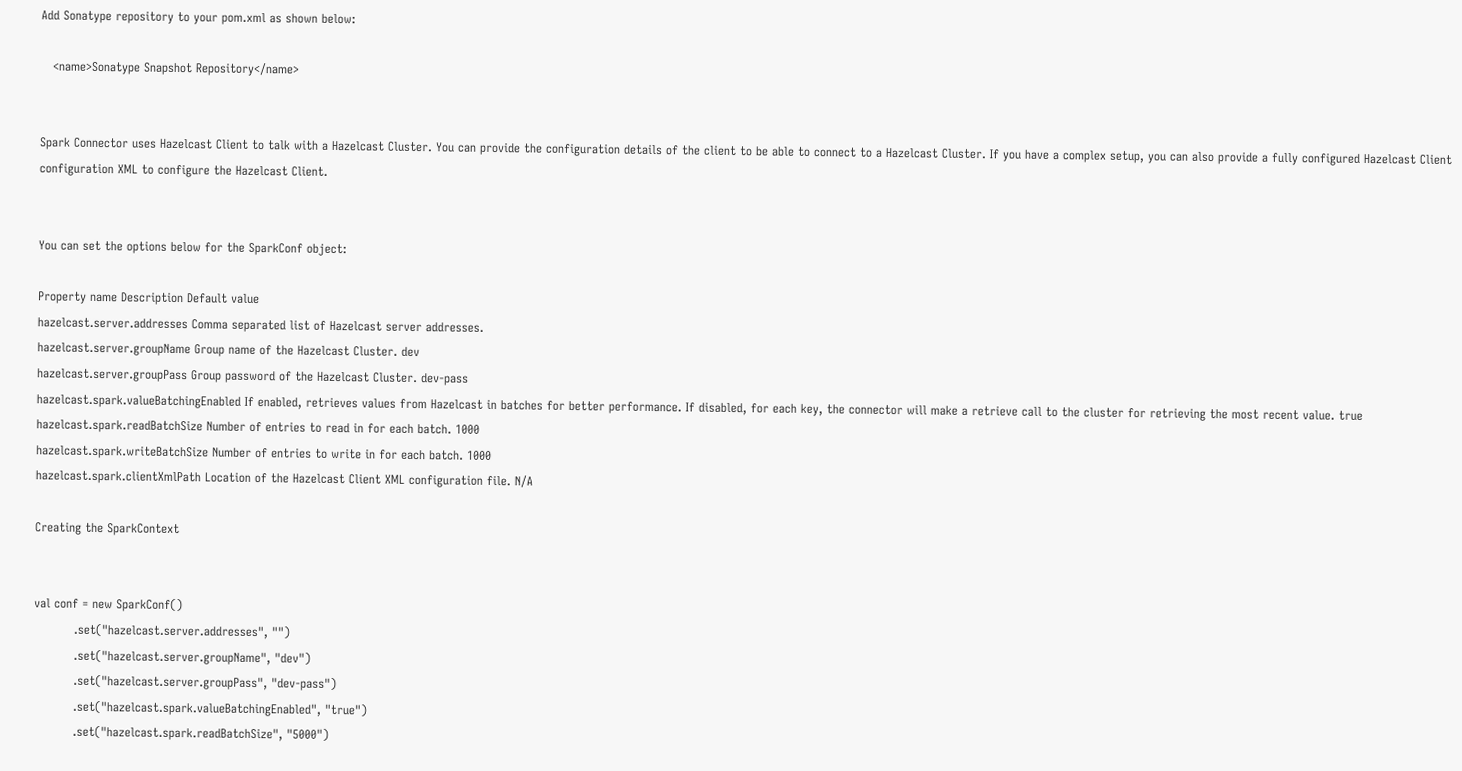Add Sonatype repository to your pom.xml as shown below:

   <name>Sonatype Snapshot Repository</name>


Spark Connector uses Hazelcast Client to talk with a Hazelcast Cluster. You can provide the configuration details of the client to be able to connect to a Hazelcast Cluster. If you have a complex setup, you can also provide a fully configured Hazelcast Client configuration XML to configure the Hazelcast Client.


You can set the options below for the SparkConf object:

Property name Description Default value
hazelcast.server.addresses Comma separated list of Hazelcast server addresses.
hazelcast.server.groupName Group name of the Hazelcast Cluster. dev
hazelcast.server.groupPass Group password of the Hazelcast Cluster. dev-pass
hazelcast.spark.valueBatchingEnabled If enabled, retrieves values from Hazelcast in batches for better performance. If disabled, for each key, the connector will make a retrieve call to the cluster for retrieving the most recent value. true
hazelcast.spark.readBatchSize Number of entries to read in for each batch. 1000
hazelcast.spark.writeBatchSize Number of entries to write in for each batch. 1000
hazelcast.spark.clientXmlPath Location of the Hazelcast Client XML configuration file. N/A

Creating the SparkContext


val conf = new SparkConf()
          .set("hazelcast.server.addresses", "")
          .set("hazelcast.server.groupName", "dev")
          .set("hazelcast.server.groupPass", "dev-pass")
          .set("hazelcast.spark.valueBatchingEnabled", "true")
          .set("hazelcast.spark.readBatchSize", "5000")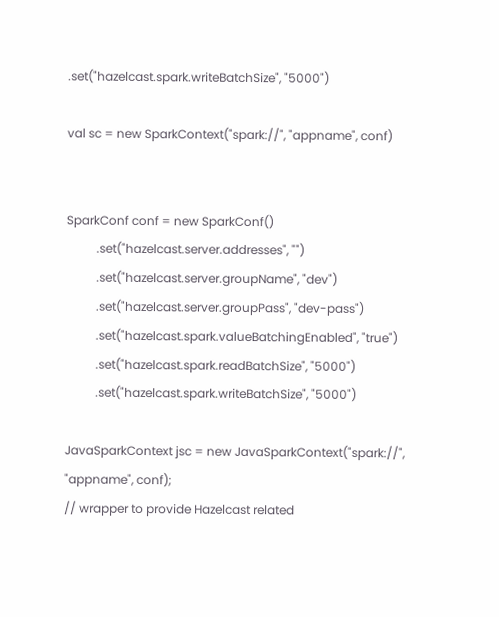.set("hazelcast.spark.writeBatchSize", "5000")

val sc = new SparkContext("spark://", "appname", conf)


SparkConf conf = new SparkConf()
          .set("hazelcast.server.addresses", "")
          .set("hazelcast.server.groupName", "dev")
          .set("hazelcast.server.groupPass", "dev-pass")
          .set("hazelcast.spark.valueBatchingEnabled", "true")
          .set("hazelcast.spark.readBatchSize", "5000")
          .set("hazelcast.spark.writeBatchSize", "5000")

JavaSparkContext jsc = new JavaSparkContext("spark://", "appname", conf);
// wrapper to provide Hazelcast related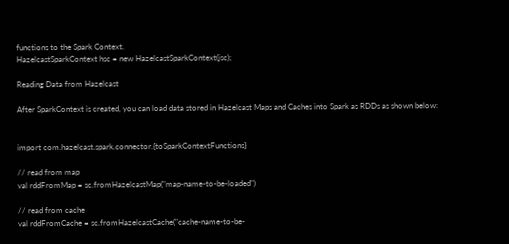functions to the Spark Context.
HazelcastSparkContext hsc = new HazelcastSparkContext(jsc);

Reading Data from Hazelcast

After SparkContext is created, you can load data stored in Hazelcast Maps and Caches into Spark as RDDs as shown below:


import com.hazelcast.spark.connector.{toSparkContextFunctions}

// read from map
val rddFromMap = sc.fromHazelcastMap("map-name-to-be-loaded")

// read from cache
val rddFromCache = sc.fromHazelcastCache("cache-name-to-be-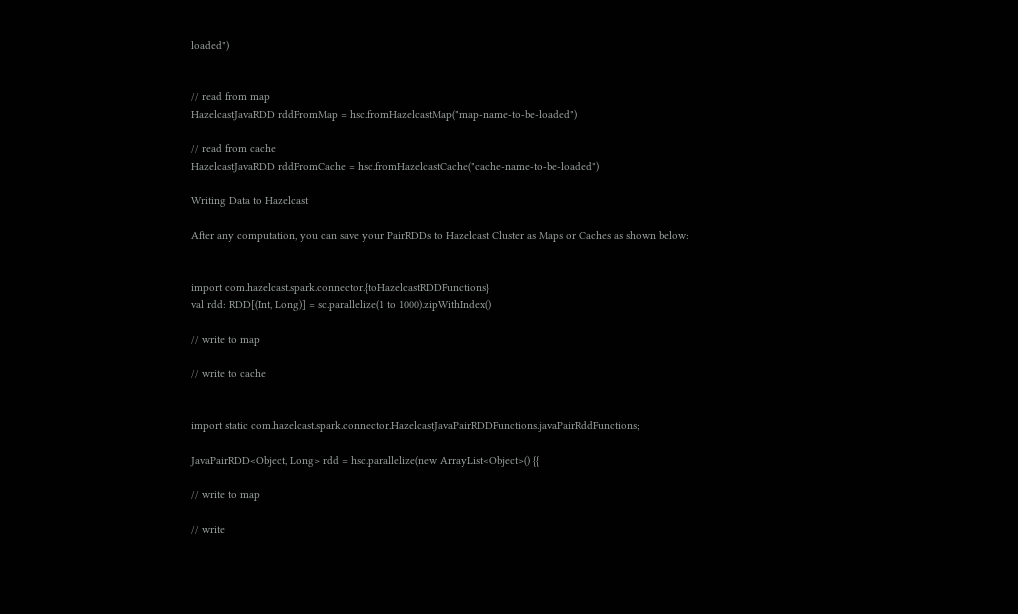loaded")


// read from map
HazelcastJavaRDD rddFromMap = hsc.fromHazelcastMap("map-name-to-be-loaded")

// read from cache
HazelcastJavaRDD rddFromCache = hsc.fromHazelcastCache("cache-name-to-be-loaded")

Writing Data to Hazelcast

After any computation, you can save your PairRDDs to Hazelcast Cluster as Maps or Caches as shown below:


import com.hazelcast.spark.connector.{toHazelcastRDDFunctions}
val rdd: RDD[(Int, Long)] = sc.parallelize(1 to 1000).zipWithIndex()

// write to map

// write to cache


import static com.hazelcast.spark.connector.HazelcastJavaPairRDDFunctions.javaPairRddFunctions;

JavaPairRDD<Object, Long> rdd = hsc.parallelize(new ArrayList<Object>() {{

// write to map

// write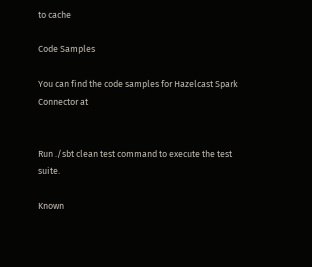to cache

Code Samples

You can find the code samples for Hazelcast Spark Connector at


Run ./sbt clean test command to execute the test suite.

Known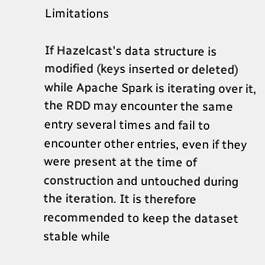Limitations

If Hazelcast's data structure is modified (keys inserted or deleted) while Apache Spark is iterating over it, the RDD may encounter the same entry several times and fail to encounter other entries, even if they were present at the time of construction and untouched during the iteration. It is therefore recommended to keep the dataset stable while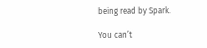being read by Spark.

You can’t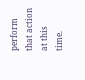perform that action at this time.